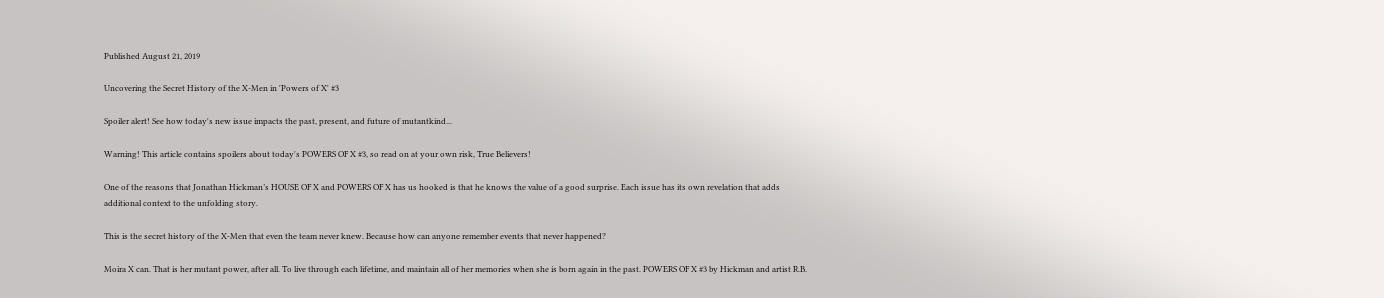Published August 21, 2019

Uncovering the Secret History of the X-Men in 'Powers of X' #3

Spoiler alert! See how today's new issue impacts the past, present, and future of mutantkind...

Warning! This article contains spoilers about today's POWERS OF X #3, so read on at your own risk, True Believers!

One of the reasons that Jonathan Hickman’s HOUSE OF X and POWERS OF X has us hooked is that he knows the value of a good surprise. Each issue has its own revelation that adds additional context to the unfolding story.

This is the secret history of the X-Men that even the team never knew. Because how can anyone remember events that never happened?

Moira X can. That is her mutant power, after all. To live through each lifetime, and maintain all of her memories when she is born again in the past. POWERS OF X #3 by Hickman and artist R.B.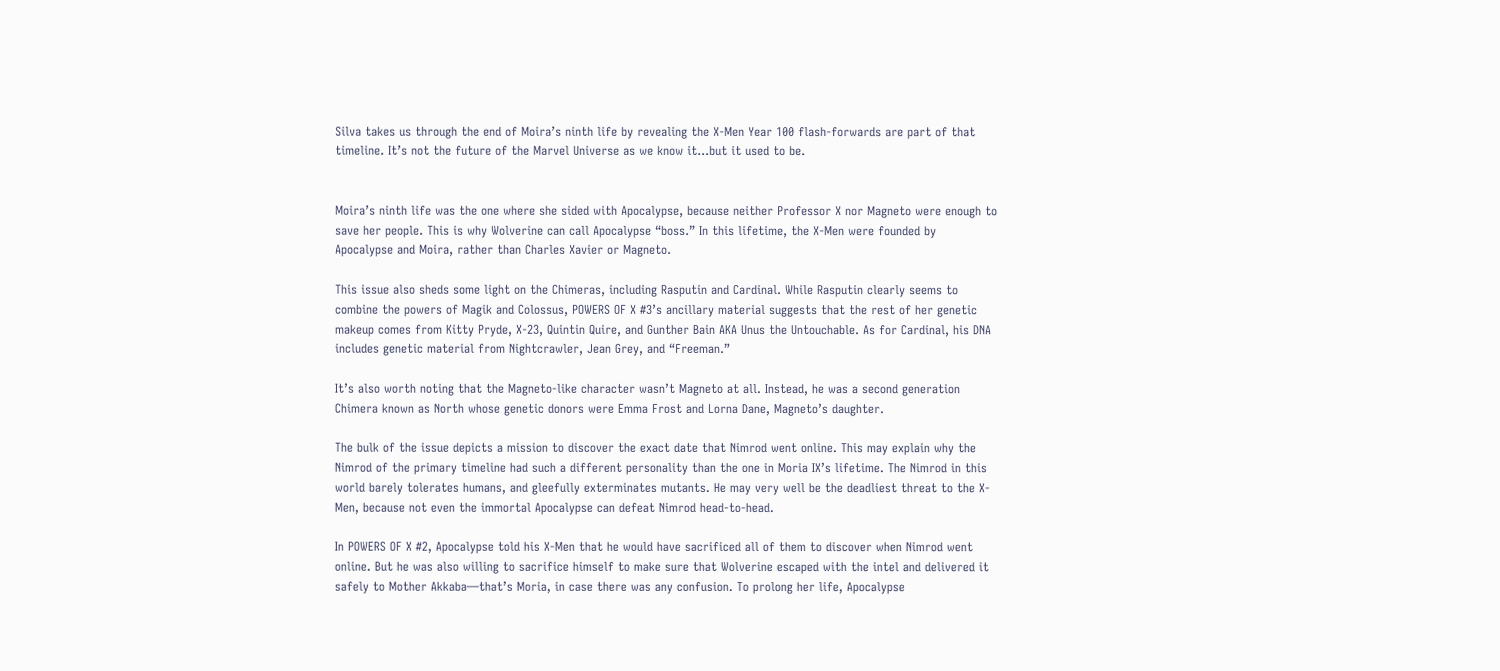Silva takes us through the end of Moira’s ninth life by revealing the X-Men Year 100 flash-forwards are part of that timeline. It’s not the future of the Marvel Universe as we know it...but it used to be.


Moira’s ninth life was the one where she sided with Apocalypse, because neither Professor X nor Magneto were enough to save her people. This is why Wolverine can call Apocalypse “boss.” In this lifetime, the X-Men were founded by Apocalypse and Moira, rather than Charles Xavier or Magneto.

This issue also sheds some light on the Chimeras, including Rasputin and Cardinal. While Rasputin clearly seems to combine the powers of Magik and Colossus, POWERS OF X #3’s ancillary material suggests that the rest of her genetic makeup comes from Kitty Pryde, X-23, Quintin Quire, and Gunther Bain AKA Unus the Untouchable. As for Cardinal, his DNA includes genetic material from Nightcrawler, Jean Grey, and “Freeman.”

It’s also worth noting that the Magneto-like character wasn’t Magneto at all. Instead, he was a second generation Chimera known as North whose genetic donors were Emma Frost and Lorna Dane, Magneto’s daughter.

The bulk of the issue depicts a mission to discover the exact date that Nimrod went online. This may explain why the Nimrod of the primary timeline had such a different personality than the one in Moria IX’s lifetime. The Nimrod in this world barely tolerates humans, and gleefully exterminates mutants. He may very well be the deadliest threat to the X-Men, because not even the immortal Apocalypse can defeat Nimrod head-to-head.

In POWERS OF X #2, Apocalypse told his X-Men that he would have sacrificed all of them to discover when Nimrod went online. But he was also willing to sacrifice himself to make sure that Wolverine escaped with the intel and delivered it safely to Mother Akkaba—that’s Moria, in case there was any confusion. To prolong her life, Apocalypse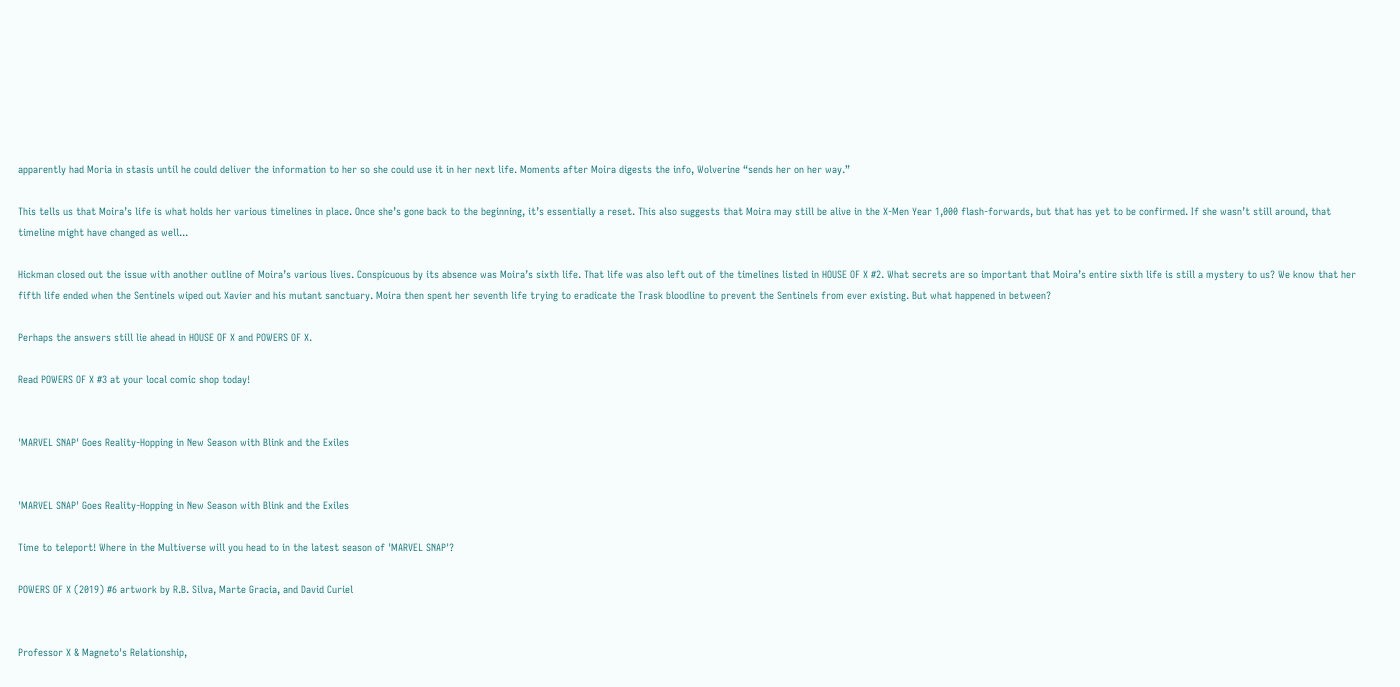apparently had Moria in stasis until he could deliver the information to her so she could use it in her next life. Moments after Moira digests the info, Wolverine “sends her on her way.”

This tells us that Moira’s life is what holds her various timelines in place. Once she’s gone back to the beginning, it’s essentially a reset. This also suggests that Moira may still be alive in the X-Men Year 1,000 flash-forwards, but that has yet to be confirmed. If she wasn’t still around, that timeline might have changed as well...

Hickman closed out the issue with another outline of Moira’s various lives. Conspicuous by its absence was Moira’s sixth life. That life was also left out of the timelines listed in HOUSE OF X #2. What secrets are so important that Moira’s entire sixth life is still a mystery to us? We know that her fifth life ended when the Sentinels wiped out Xavier and his mutant sanctuary. Moira then spent her seventh life trying to eradicate the Trask bloodline to prevent the Sentinels from ever existing. But what happened in between?

Perhaps the answers still lie ahead in HOUSE OF X and POWERS OF X.

Read POWERS OF X #3 at your local comic shop today!


'MARVEL SNAP' Goes Reality-Hopping in New Season with Blink and the Exiles


'MARVEL SNAP' Goes Reality-Hopping in New Season with Blink and the Exiles

Time to teleport! Where in the Multiverse will you head to in the latest season of 'MARVEL SNAP'?

POWERS OF X (2019) #6 artwork by R.B. Silva, Marte Gracia, and David Curiel


Professor X & Magneto's Relationship,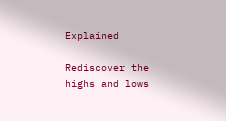Explained

Rediscover the highs and lows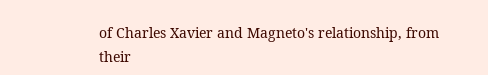of Charles Xavier and Magneto's relationship, from their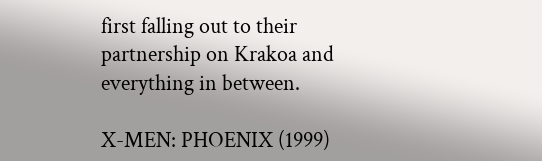first falling out to their partnership on Krakoa and everything in between.

X-MEN: PHOENIX (1999)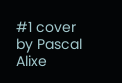#1 cover by Pascal Alixe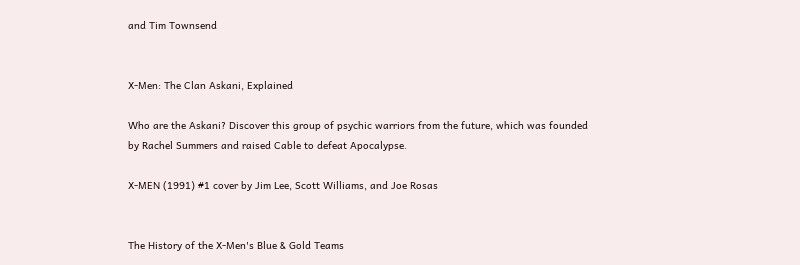and Tim Townsend


X-Men: The Clan Askani, Explained

Who are the Askani? Discover this group of psychic warriors from the future, which was founded by Rachel Summers and raised Cable to defeat Apocalypse.

X-MEN (1991) #1 cover by Jim Lee, Scott Williams, and Joe Rosas


The History of the X-Men's Blue & Gold Teams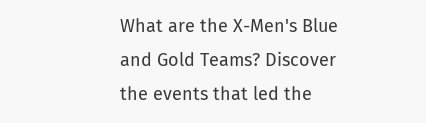What are the X-Men's Blue and Gold Teams? Discover the events that led the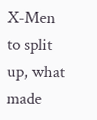X-Men to split up, what made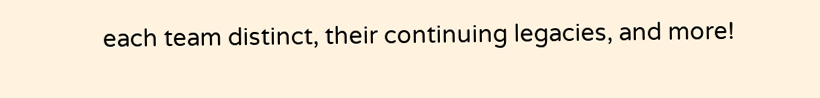each team distinct, their continuing legacies, and more!